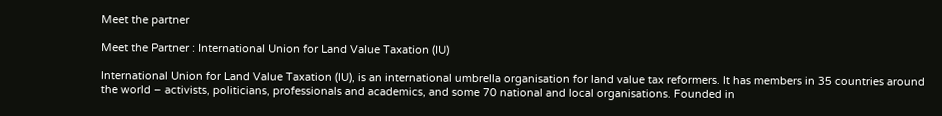Meet the partner

Meet the Partner : International Union for Land Value Taxation (IU)

International Union for Land Value Taxation (IU), is an international umbrella organisation for land value tax reformers. It has members in 35 countries around the world – activists, politicians, professionals and academics, and some 70 national and local organisations. Founded in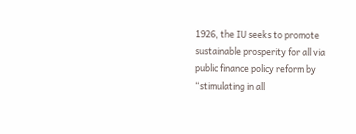1926, the IU seeks to promote sustainable prosperity for all via public finance policy reform by “stimulating in all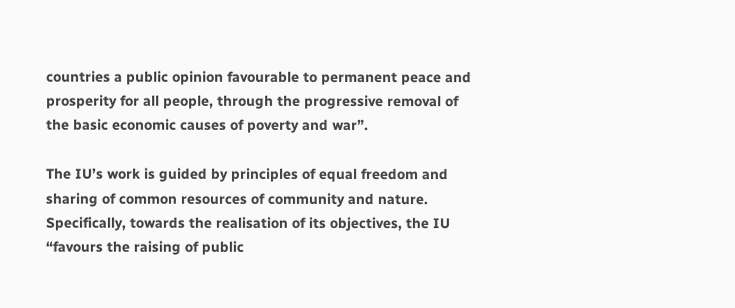countries a public opinion favourable to permanent peace and prosperity for all people, through the progressive removal of the basic economic causes of poverty and war”.

The IU’s work is guided by principles of equal freedom and sharing of common resources of community and nature. Specifically, towards the realisation of its objectives, the IU “favours the raising of public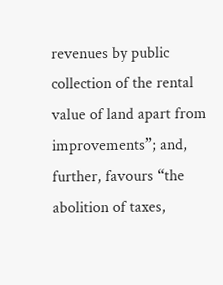revenues by public collection of the rental value of land apart from improvements”; and, further, favours “the abolition of taxes,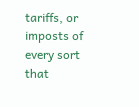tariffs, or imposts of every sort that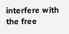interfere with the free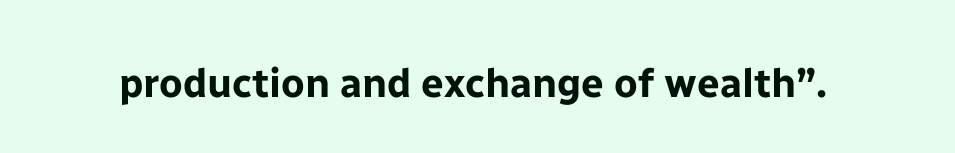production and exchange of wealth”.